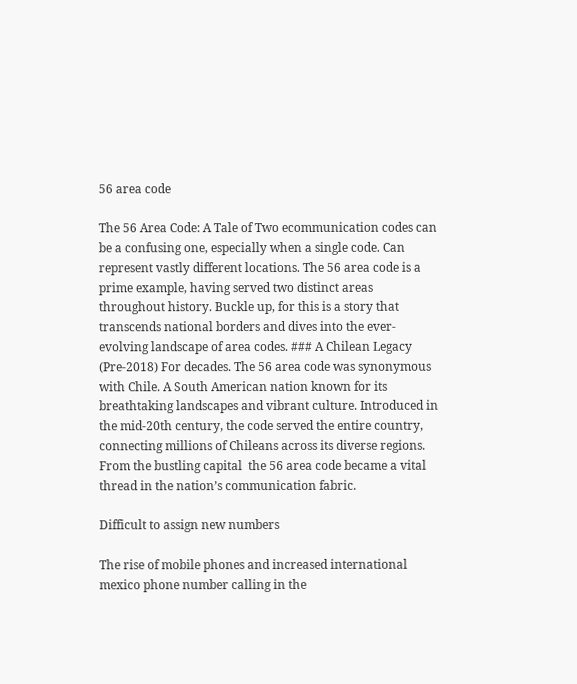56 area code

The 56 Area Code: A Tale of Two ecommunication codes can be a confusing one, especially when a single code. Can represent vastly different locations. The 56 area code is a prime example, having served two distinct areas throughout history. Buckle up, for this is a story that transcends national borders and dives into the ever-evolving landscape of area codes. ### A Chilean Legacy (Pre-2018) For decades. The 56 area code was synonymous with Chile. A South American nation known for its breathtaking landscapes and vibrant culture. Introduced in the mid-20th century, the code served the entire country, connecting millions of Chileans across its diverse regions. From the bustling capital  the 56 area code became a vital thread in the nation’s communication fabric.

Difficult to assign new numbers

The rise of mobile phones and increased international mexico phone number calling in the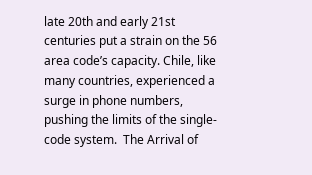late 20th and early 21st centuries put a strain on the 56 area code’s capacity. Chile, like many countries, experienced a surge in phone numbers, pushing the limits of the single-code system.  The Arrival of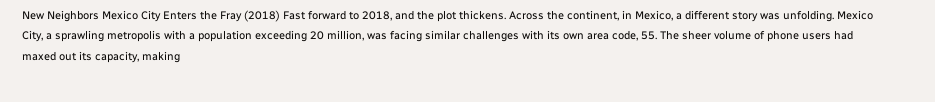New Neighbors Mexico City Enters the Fray (2018) Fast forward to 2018, and the plot thickens. Across the continent, in Mexico, a different story was unfolding. Mexico City, a sprawling metropolis with a population exceeding 20 million, was facing similar challenges with its own area code, 55. The sheer volume of phone users had maxed out its capacity, making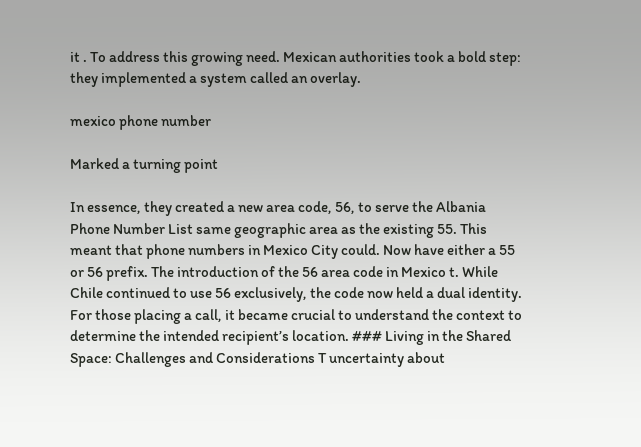it . To address this growing need. Mexican authorities took a bold step: they implemented a system called an overlay.

mexico phone number

Marked a turning point

In essence, they created a new area code, 56, to serve the Albania Phone Number List same geographic area as the existing 55. This meant that phone numbers in Mexico City could. Now have either a 55 or 56 prefix. The introduction of the 56 area code in Mexico t. While Chile continued to use 56 exclusively, the code now held a dual identity. For those placing a call, it became crucial to understand the context to determine the intended recipient’s location. ### Living in the Shared Space: Challenges and Considerations T uncertainty about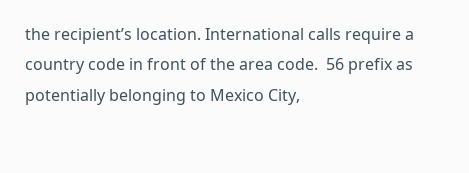the recipient’s location. International calls require a country code in front of the area code.  56 prefix as potentially belonging to Mexico City,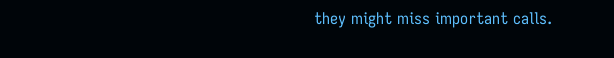they might miss important calls.